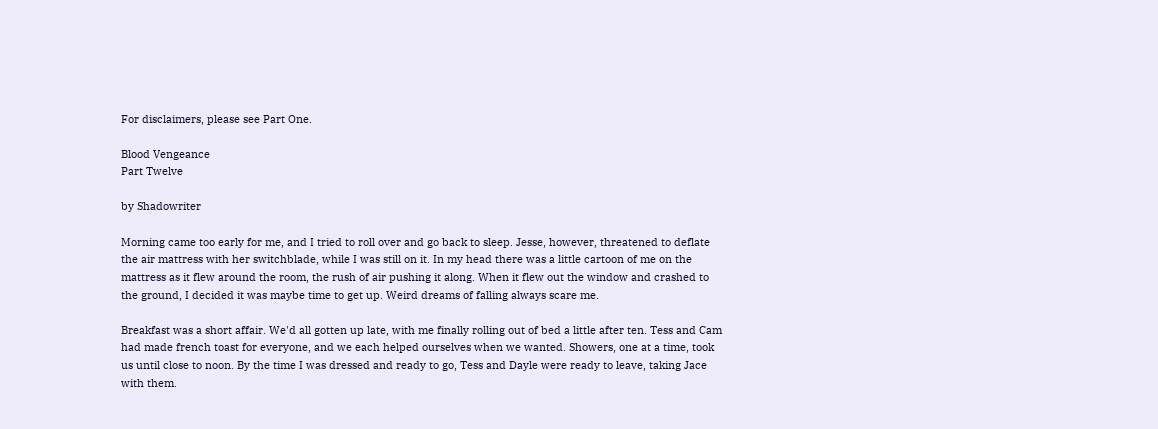For disclaimers, please see Part One.

Blood Vengeance
Part Twelve

by Shadowriter

Morning came too early for me, and I tried to roll over and go back to sleep. Jesse, however, threatened to deflate the air mattress with her switchblade, while I was still on it. In my head there was a little cartoon of me on the mattress as it flew around the room, the rush of air pushing it along. When it flew out the window and crashed to the ground, I decided it was maybe time to get up. Weird dreams of falling always scare me.

Breakfast was a short affair. We'd all gotten up late, with me finally rolling out of bed a little after ten. Tess and Cam had made french toast for everyone, and we each helped ourselves when we wanted. Showers, one at a time, took us until close to noon. By the time I was dressed and ready to go, Tess and Dayle were ready to leave, taking Jace with them.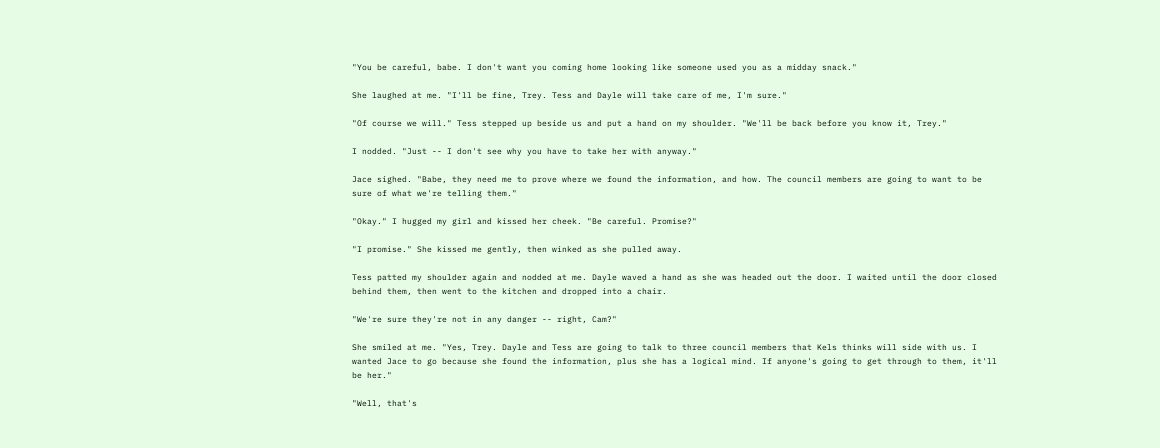"You be careful, babe. I don't want you coming home looking like someone used you as a midday snack."

She laughed at me. "I'll be fine, Trey. Tess and Dayle will take care of me, I'm sure."

"Of course we will." Tess stepped up beside us and put a hand on my shoulder. "We'll be back before you know it, Trey."

I nodded. "Just -- I don't see why you have to take her with anyway."

Jace sighed. "Babe, they need me to prove where we found the information, and how. The council members are going to want to be sure of what we're telling them."

"Okay." I hugged my girl and kissed her cheek. "Be careful. Promise?"

"I promise." She kissed me gently, then winked as she pulled away.

Tess patted my shoulder again and nodded at me. Dayle waved a hand as she was headed out the door. I waited until the door closed behind them, then went to the kitchen and dropped into a chair.

"We're sure they're not in any danger -- right, Cam?"

She smiled at me. "Yes, Trey. Dayle and Tess are going to talk to three council members that Kels thinks will side with us. I wanted Jace to go because she found the information, plus she has a logical mind. If anyone's going to get through to them, it'll be her."

"Well, that's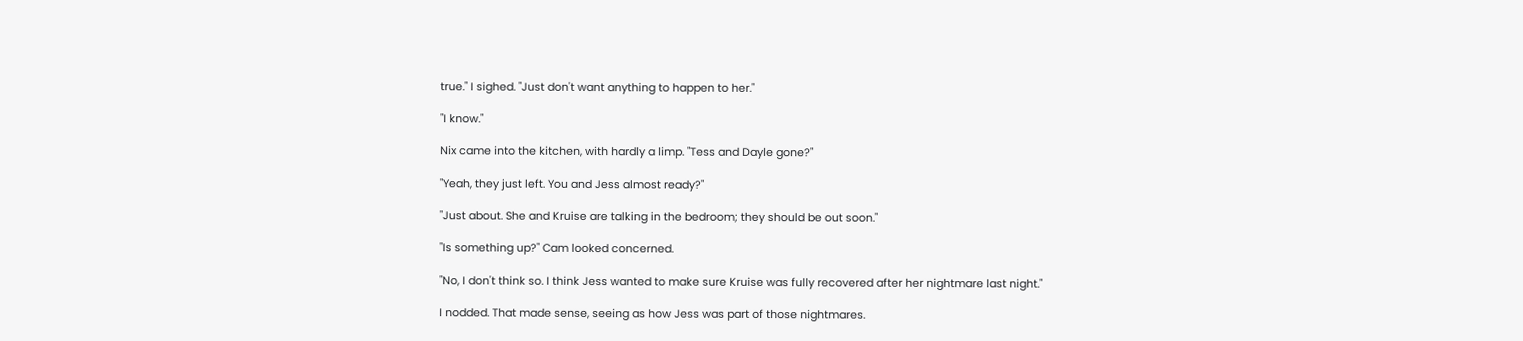true." I sighed. "Just don't want anything to happen to her."

"I know."

Nix came into the kitchen, with hardly a limp. "Tess and Dayle gone?"

"Yeah, they just left. You and Jess almost ready?"

"Just about. She and Kruise are talking in the bedroom; they should be out soon."

"Is something up?" Cam looked concerned.

"No, I don't think so. I think Jess wanted to make sure Kruise was fully recovered after her nightmare last night."

I nodded. That made sense, seeing as how Jess was part of those nightmares.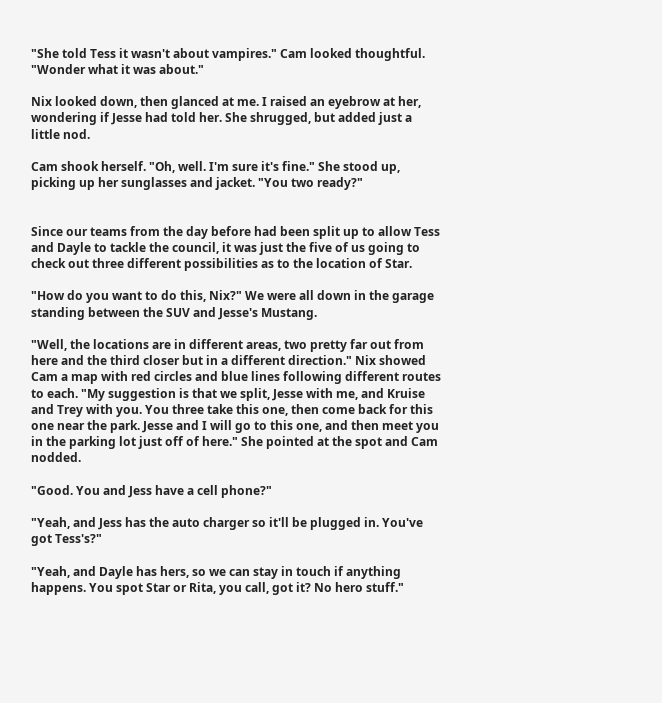"She told Tess it wasn't about vampires." Cam looked thoughtful. "Wonder what it was about."

Nix looked down, then glanced at me. I raised an eyebrow at her, wondering if Jesse had told her. She shrugged, but added just a little nod.

Cam shook herself. "Oh, well. I'm sure it's fine." She stood up, picking up her sunglasses and jacket. "You two ready?"


Since our teams from the day before had been split up to allow Tess and Dayle to tackle the council, it was just the five of us going to check out three different possibilities as to the location of Star.

"How do you want to do this, Nix?" We were all down in the garage standing between the SUV and Jesse's Mustang.

"Well, the locations are in different areas, two pretty far out from here and the third closer but in a different direction." Nix showed Cam a map with red circles and blue lines following different routes to each. "My suggestion is that we split, Jesse with me, and Kruise and Trey with you. You three take this one, then come back for this one near the park. Jesse and I will go to this one, and then meet you in the parking lot just off of here." She pointed at the spot and Cam nodded.

"Good. You and Jess have a cell phone?"

"Yeah, and Jess has the auto charger so it'll be plugged in. You've got Tess's?"

"Yeah, and Dayle has hers, so we can stay in touch if anything happens. You spot Star or Rita, you call, got it? No hero stuff."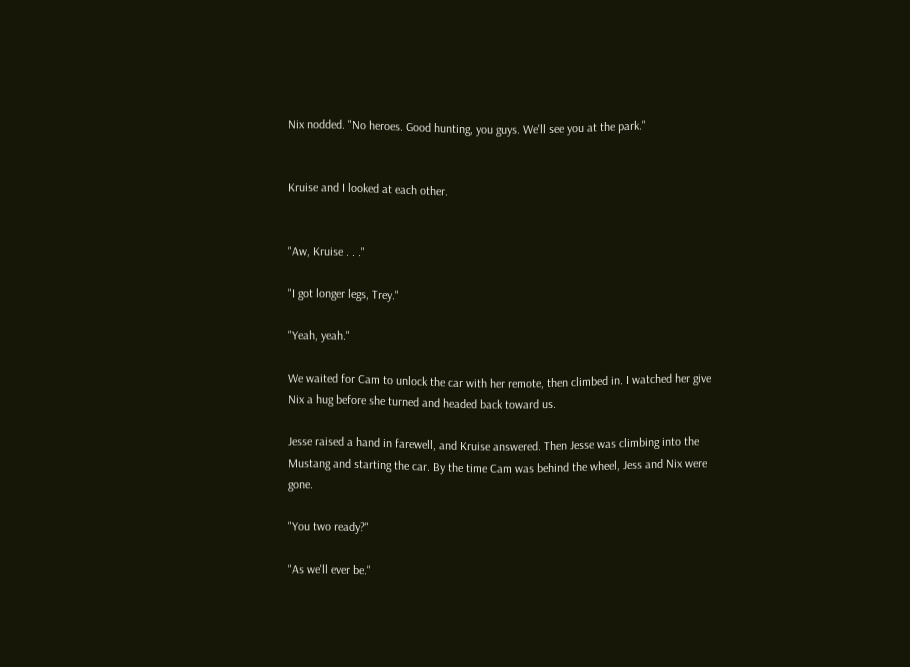Nix nodded. "No heroes. Good hunting, you guys. We'll see you at the park."


Kruise and I looked at each other.


"Aw, Kruise . . ."

"I got longer legs, Trey."

"Yeah, yeah."

We waited for Cam to unlock the car with her remote, then climbed in. I watched her give Nix a hug before she turned and headed back toward us.

Jesse raised a hand in farewell, and Kruise answered. Then Jesse was climbing into the Mustang and starting the car. By the time Cam was behind the wheel, Jess and Nix were gone.

"You two ready?"

"As we'll ever be."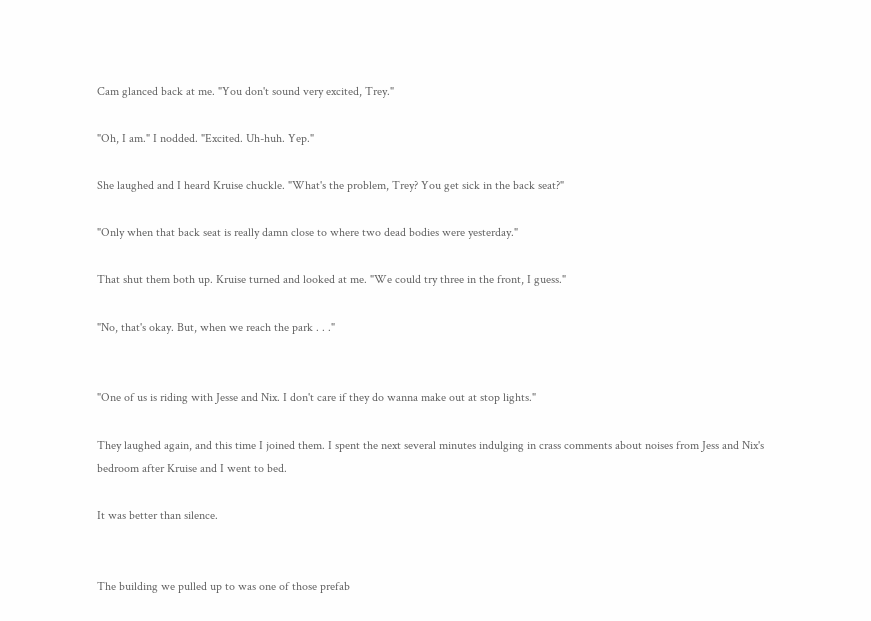Cam glanced back at me. "You don't sound very excited, Trey."

"Oh, I am." I nodded. "Excited. Uh-huh. Yep."

She laughed and I heard Kruise chuckle. "What's the problem, Trey? You get sick in the back seat?"

"Only when that back seat is really damn close to where two dead bodies were yesterday."

That shut them both up. Kruise turned and looked at me. "We could try three in the front, I guess."

"No, that's okay. But, when we reach the park . . ."


"One of us is riding with Jesse and Nix. I don't care if they do wanna make out at stop lights."

They laughed again, and this time I joined them. I spent the next several minutes indulging in crass comments about noises from Jess and Nix's bedroom after Kruise and I went to bed.

It was better than silence.


The building we pulled up to was one of those prefab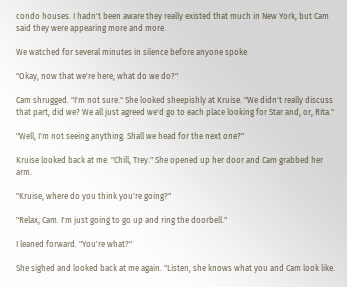condo houses. I hadn't been aware they really existed that much in New York, but Cam said they were appearing more and more.

We watched for several minutes in silence before anyone spoke.

"Okay, now that we're here, what do we do?"

Cam shrugged. "I'm not sure." She looked sheepishly at Kruise. "We didn't really discuss that part, did we? We all just agreed we'd go to each place looking for Star and, or, Rita."

"Well, I'm not seeing anything. Shall we head for the next one?"

Kruise looked back at me. "Chill, Trey." She opened up her door and Cam grabbed her arm.

"Kruise, where do you think you're going?"

"Relax, Cam. I'm just going to go up and ring the doorbell."

I leaned forward. "You're what?"

She sighed and looked back at me again. "Listen, she knows what you and Cam look like.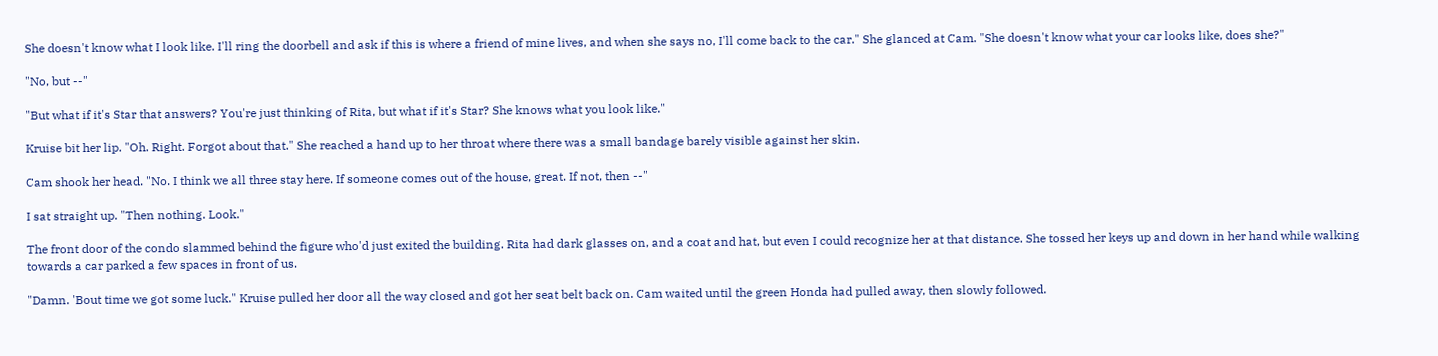She doesn't know what I look like. I'll ring the doorbell and ask if this is where a friend of mine lives, and when she says no, I'll come back to the car." She glanced at Cam. "She doesn't know what your car looks like, does she?"

"No, but --"

"But what if it's Star that answers? You're just thinking of Rita, but what if it's Star? She knows what you look like."

Kruise bit her lip. "Oh. Right. Forgot about that." She reached a hand up to her throat where there was a small bandage barely visible against her skin.

Cam shook her head. "No. I think we all three stay here. If someone comes out of the house, great. If not, then --"

I sat straight up. "Then nothing. Look."

The front door of the condo slammed behind the figure who'd just exited the building. Rita had dark glasses on, and a coat and hat, but even I could recognize her at that distance. She tossed her keys up and down in her hand while walking towards a car parked a few spaces in front of us.

"Damn. 'Bout time we got some luck." Kruise pulled her door all the way closed and got her seat belt back on. Cam waited until the green Honda had pulled away, then slowly followed.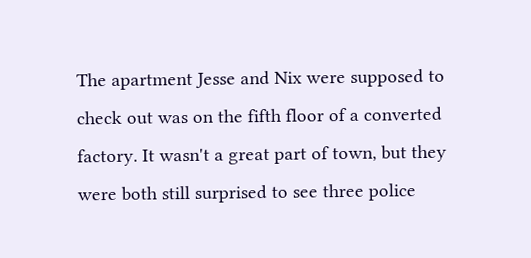The apartment Jesse and Nix were supposed to check out was on the fifth floor of a converted factory. It wasn't a great part of town, but they were both still surprised to see three police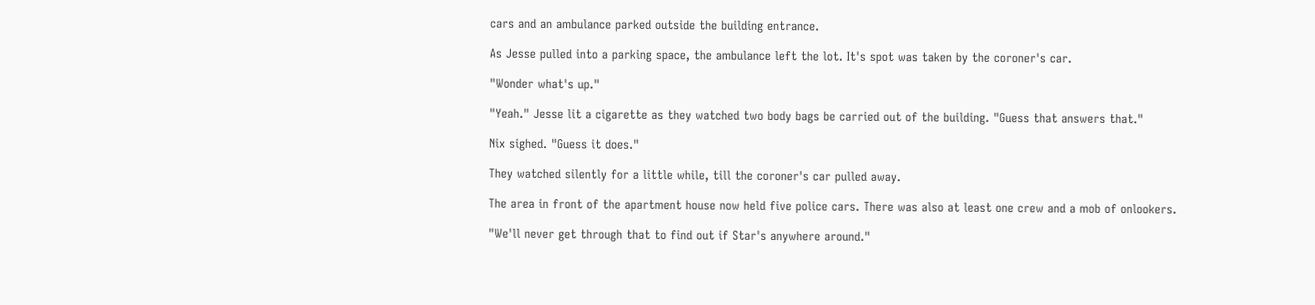cars and an ambulance parked outside the building entrance.

As Jesse pulled into a parking space, the ambulance left the lot. It's spot was taken by the coroner's car.

"Wonder what's up."

"Yeah." Jesse lit a cigarette as they watched two body bags be carried out of the building. "Guess that answers that."

Nix sighed. "Guess it does."

They watched silently for a little while, till the coroner's car pulled away.

The area in front of the apartment house now held five police cars. There was also at least one crew and a mob of onlookers.

"We'll never get through that to find out if Star's anywhere around."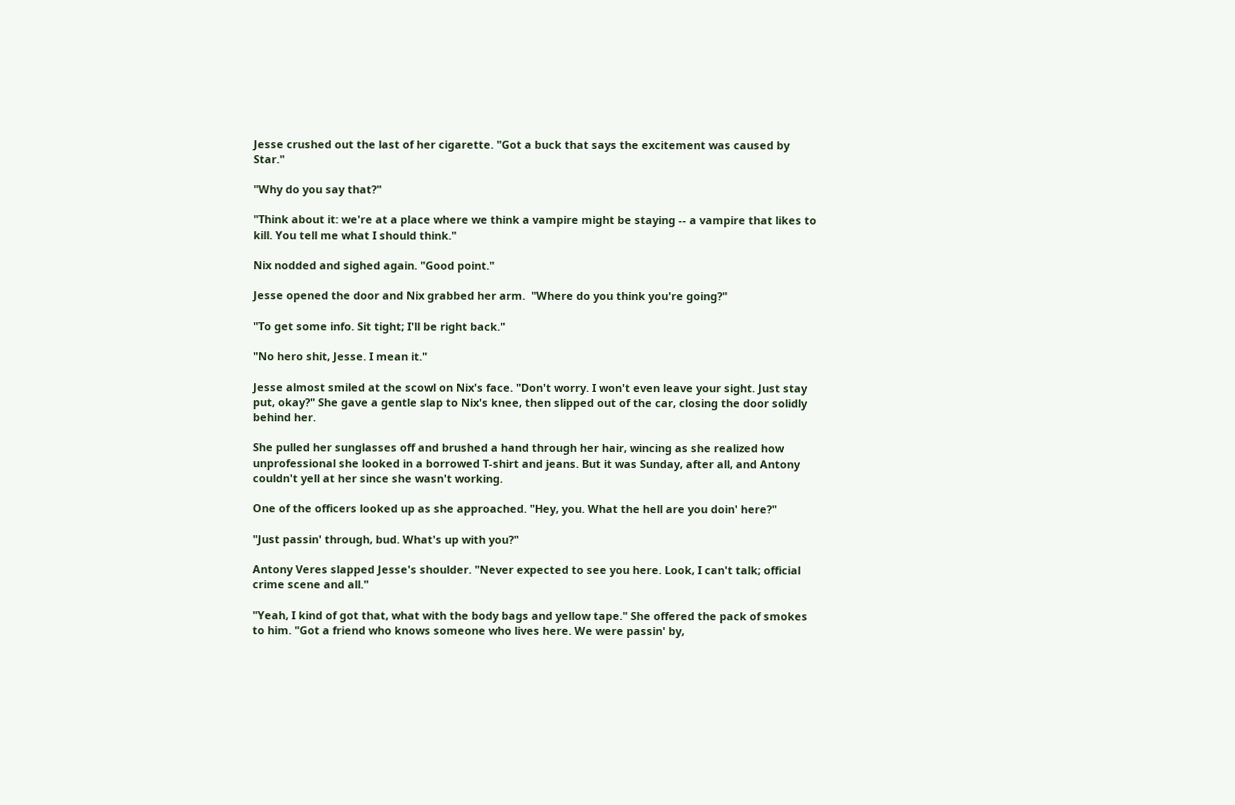Jesse crushed out the last of her cigarette. "Got a buck that says the excitement was caused by Star."

"Why do you say that?"

"Think about it: we're at a place where we think a vampire might be staying -- a vampire that likes to kill. You tell me what I should think."

Nix nodded and sighed again. "Good point."

Jesse opened the door and Nix grabbed her arm.  "Where do you think you're going?"

"To get some info. Sit tight; I'll be right back."

"No hero shit, Jesse. I mean it."

Jesse almost smiled at the scowl on Nix's face. "Don't worry. I won't even leave your sight. Just stay put, okay?" She gave a gentle slap to Nix's knee, then slipped out of the car, closing the door solidly behind her.

She pulled her sunglasses off and brushed a hand through her hair, wincing as she realized how unprofessional she looked in a borrowed T-shirt and jeans. But it was Sunday, after all, and Antony couldn't yell at her since she wasn't working.

One of the officers looked up as she approached. "Hey, you. What the hell are you doin' here?"

"Just passin' through, bud. What's up with you?"

Antony Veres slapped Jesse's shoulder. "Never expected to see you here. Look, I can't talk; official crime scene and all."

"Yeah, I kind of got that, what with the body bags and yellow tape." She offered the pack of smokes to him. "Got a friend who knows someone who lives here. We were passin' by,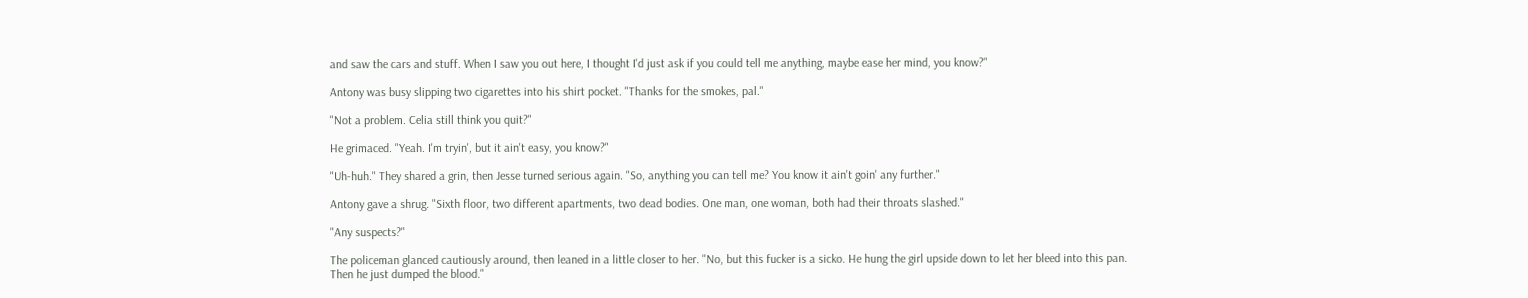and saw the cars and stuff. When I saw you out here, I thought I'd just ask if you could tell me anything, maybe ease her mind, you know?"

Antony was busy slipping two cigarettes into his shirt pocket. "Thanks for the smokes, pal."

"Not a problem. Celia still think you quit?"

He grimaced. "Yeah. I'm tryin', but it ain't easy, you know?"

"Uh-huh." They shared a grin, then Jesse turned serious again. "So, anything you can tell me? You know it ain't goin' any further."

Antony gave a shrug. "Sixth floor, two different apartments, two dead bodies. One man, one woman, both had their throats slashed."

"Any suspects?"

The policeman glanced cautiously around, then leaned in a little closer to her. "No, but this fucker is a sicko. He hung the girl upside down to let her bleed into this pan. Then he just dumped the blood."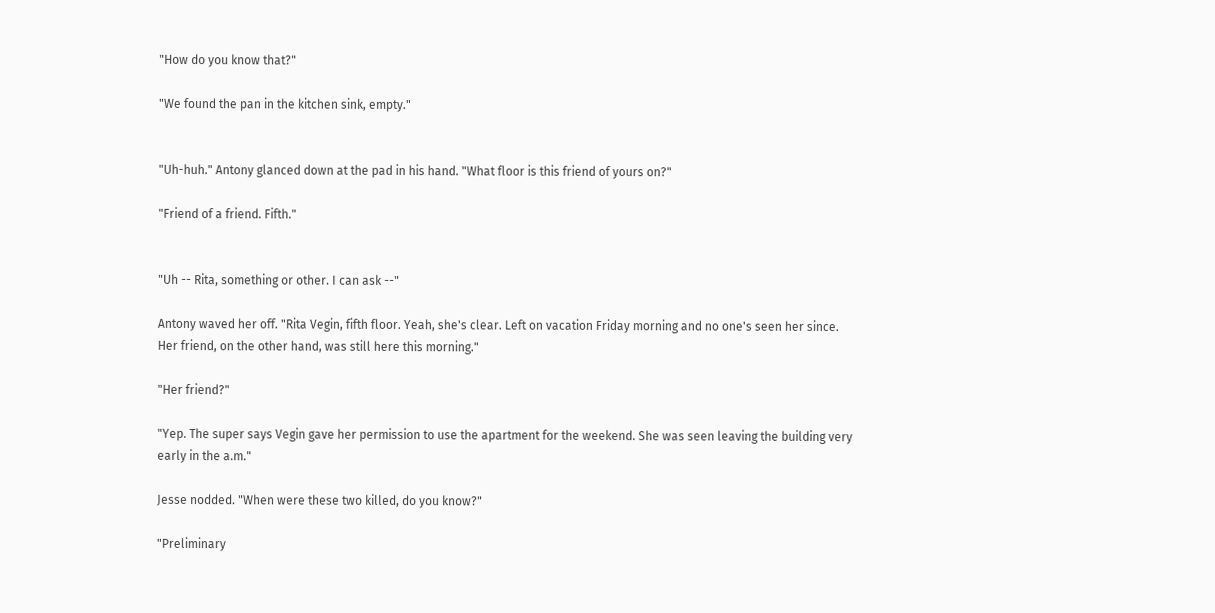"How do you know that?"

"We found the pan in the kitchen sink, empty."


"Uh-huh." Antony glanced down at the pad in his hand. "What floor is this friend of yours on?"

"Friend of a friend. Fifth."


"Uh -- Rita, something or other. I can ask --"

Antony waved her off. "Rita Vegin, fifth floor. Yeah, she's clear. Left on vacation Friday morning and no one's seen her since. Her friend, on the other hand, was still here this morning."

"Her friend?"

"Yep. The super says Vegin gave her permission to use the apartment for the weekend. She was seen leaving the building very early in the a.m."

Jesse nodded. "When were these two killed, do you know?"

"Preliminary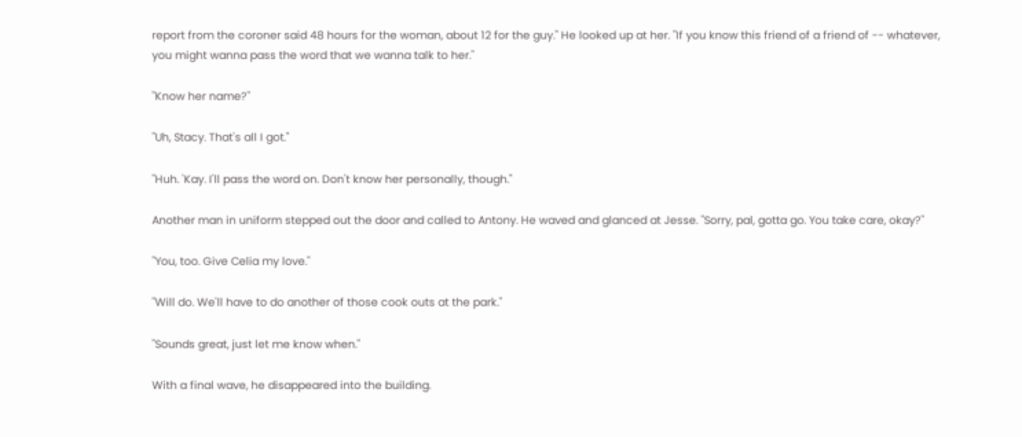report from the coroner said 48 hours for the woman, about 12 for the guy." He looked up at her. "If you know this friend of a friend of -- whatever, you might wanna pass the word that we wanna talk to her."

"Know her name?"

"Uh, Stacy. That's all I got."

"Huh. 'Kay. I'll pass the word on. Don't know her personally, though."

Another man in uniform stepped out the door and called to Antony. He waved and glanced at Jesse. "Sorry, pal, gotta go. You take care, okay?"

"You, too. Give Celia my love."

"Will do. We'll have to do another of those cook outs at the park."

"Sounds great, just let me know when."

With a final wave, he disappeared into the building.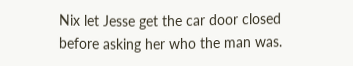Nix let Jesse get the car door closed before asking her who the man was.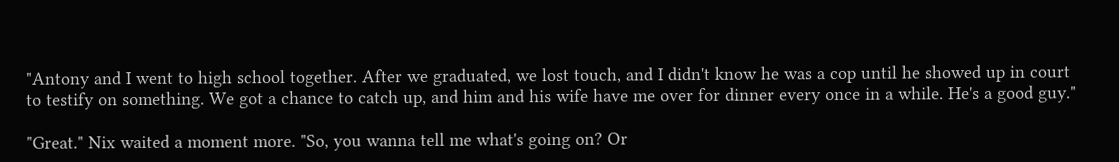"Antony and I went to high school together. After we graduated, we lost touch, and I didn't know he was a cop until he showed up in court to testify on something. We got a chance to catch up, and him and his wife have me over for dinner every once in a while. He's a good guy."

"Great." Nix waited a moment more. "So, you wanna tell me what's going on? Or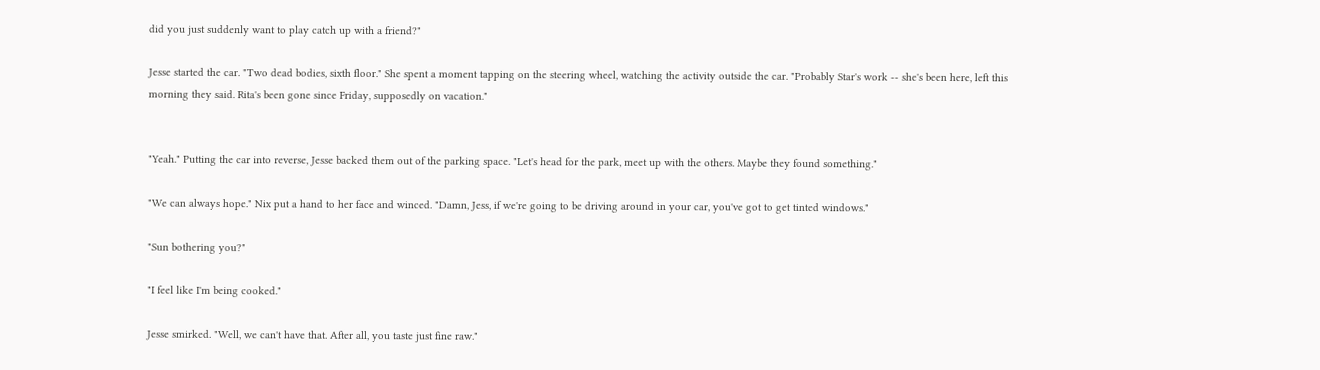did you just suddenly want to play catch up with a friend?"

Jesse started the car. "Two dead bodies, sixth floor." She spent a moment tapping on the steering wheel, watching the activity outside the car. "Probably Star's work -- she's been here, left this morning they said. Rita's been gone since Friday, supposedly on vacation."


"Yeah." Putting the car into reverse, Jesse backed them out of the parking space. "Let's head for the park, meet up with the others. Maybe they found something."

"We can always hope." Nix put a hand to her face and winced. "Damn, Jess, if we're going to be driving around in your car, you've got to get tinted windows."

"Sun bothering you?"

"I feel like I'm being cooked."

Jesse smirked. "Well, we can't have that. After all, you taste just fine raw."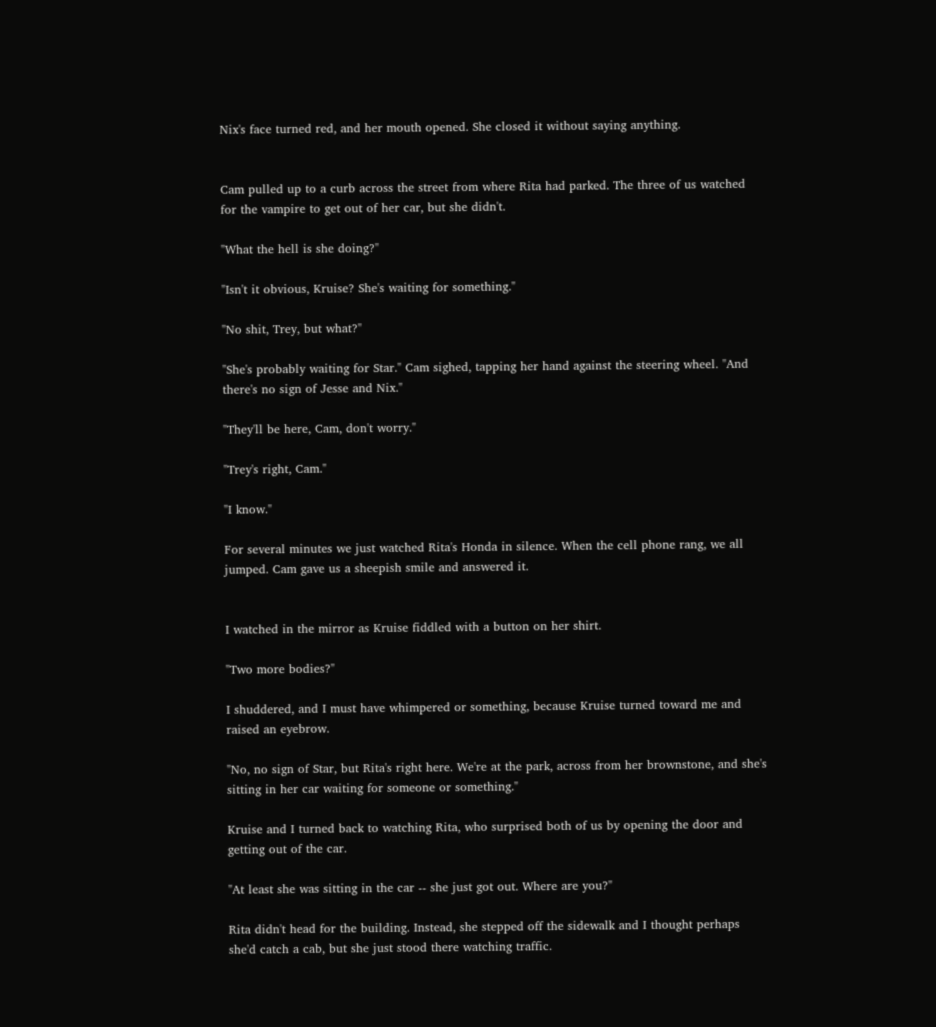Nix's face turned red, and her mouth opened. She closed it without saying anything.


Cam pulled up to a curb across the street from where Rita had parked. The three of us watched for the vampire to get out of her car, but she didn't.

"What the hell is she doing?"

"Isn't it obvious, Kruise? She's waiting for something."

"No shit, Trey, but what?"

"She's probably waiting for Star." Cam sighed, tapping her hand against the steering wheel. "And there's no sign of Jesse and Nix."

"They'll be here, Cam, don't worry."

"Trey's right, Cam."

"I know."

For several minutes we just watched Rita's Honda in silence. When the cell phone rang, we all jumped. Cam gave us a sheepish smile and answered it.


I watched in the mirror as Kruise fiddled with a button on her shirt.

"Two more bodies?"

I shuddered, and I must have whimpered or something, because Kruise turned toward me and raised an eyebrow.

"No, no sign of Star, but Rita's right here. We're at the park, across from her brownstone, and she's sitting in her car waiting for someone or something."

Kruise and I turned back to watching Rita, who surprised both of us by opening the door and getting out of the car.

"At least she was sitting in the car -- she just got out. Where are you?"

Rita didn't head for the building. Instead, she stepped off the sidewalk and I thought perhaps she'd catch a cab, but she just stood there watching traffic.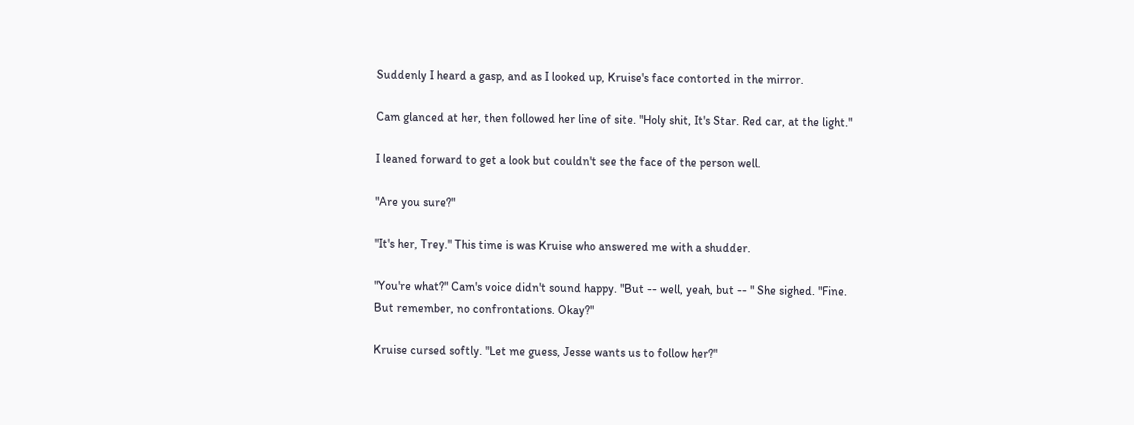Suddenly I heard a gasp, and as I looked up, Kruise's face contorted in the mirror.

Cam glanced at her, then followed her line of site. "Holy shit, It's Star. Red car, at the light."

I leaned forward to get a look but couldn't see the face of the person well.

"Are you sure?"

"It's her, Trey." This time is was Kruise who answered me with a shudder.

"You're what?" Cam's voice didn't sound happy. "But -- well, yeah, but -- " She sighed. "Fine. But remember, no confrontations. Okay?"

Kruise cursed softly. "Let me guess, Jesse wants us to follow her?"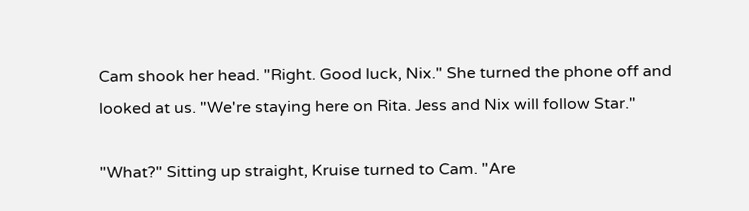Cam shook her head. "Right. Good luck, Nix." She turned the phone off and looked at us. "We're staying here on Rita. Jess and Nix will follow Star."

"What?" Sitting up straight, Kruise turned to Cam. "Are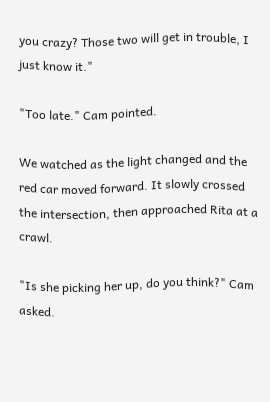you crazy? Those two will get in trouble, I just know it."

"Too late." Cam pointed.

We watched as the light changed and the red car moved forward. It slowly crossed the intersection, then approached Rita at a crawl.

"Is she picking her up, do you think?" Cam asked.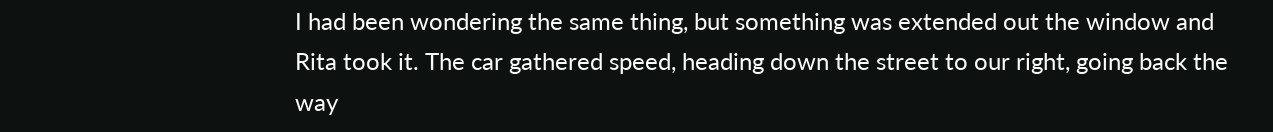I had been wondering the same thing, but something was extended out the window and Rita took it. The car gathered speed, heading down the street to our right, going back the way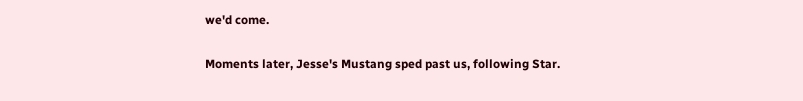we'd come.

Moments later, Jesse's Mustang sped past us, following Star.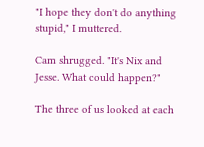"I hope they don't do anything stupid," I muttered.

Cam shrugged. "It's Nix and Jesse. What could happen?"

The three of us looked at each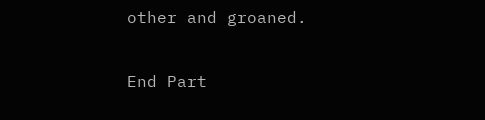other and groaned.

End Part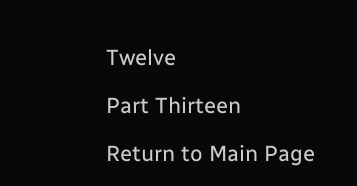Twelve

Part Thirteen

Return to Main Page